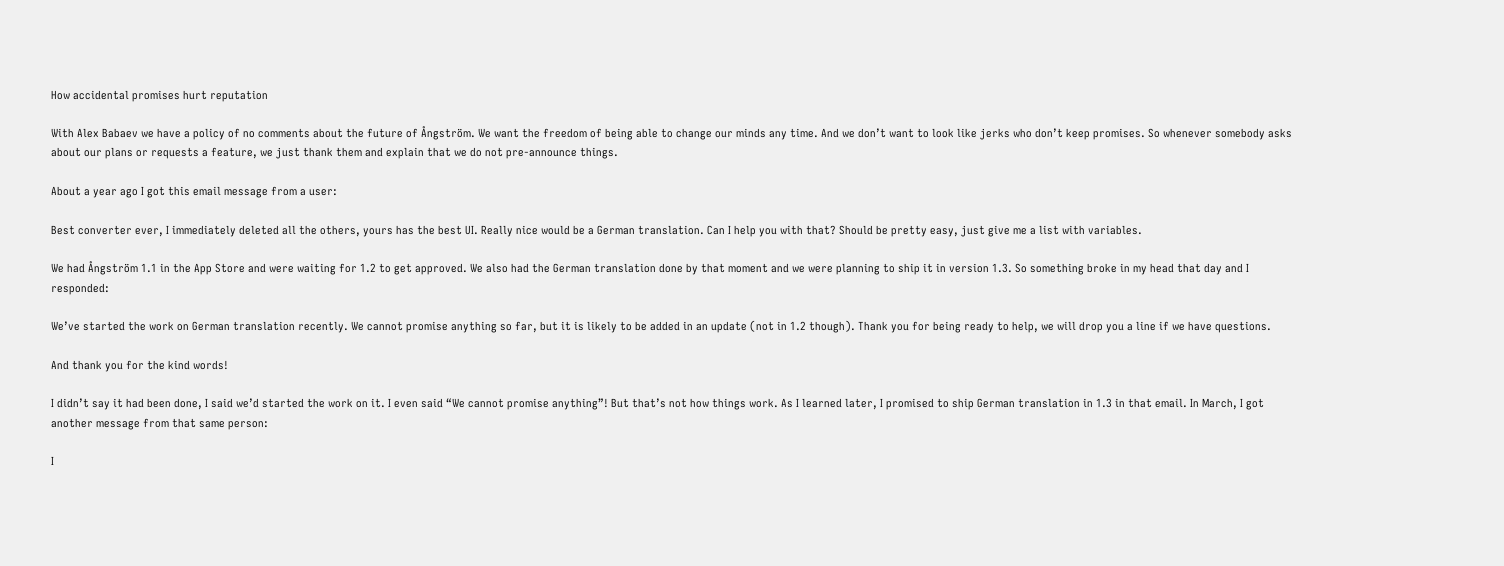How accidental promises hurt reputation

With Alex Babaev we have a policy of no comments about the future of Ångström. We want the freedom of being able to change our minds any time. And we don’t want to look like jerks who don’t keep promises. So whenever somebody asks about our plans or requests a feature, we just thank them and explain that we do not pre-announce things.

About a year ago I got this email message from a user:

Best converter ever, I immediately deleted all the others, yours has the best UI. Really nice would be a German translation. Can I help you with that? Should be pretty easy, just give me a list with variables.

We had Ångström 1.1 in the App Store and were waiting for 1.2 to get approved. We also had the German translation done by that moment and we were planning to ship it in version 1.3. So something broke in my head that day and I responded:

We’ve started the work on German translation recently. We cannot promise anything so far, but it is likely to be added in an update (not in 1.2 though). Thank you for being ready to help, we will drop you a line if we have questions.

And thank you for the kind words!

I didn’t say it had been done, I said we’d started the work on it. I even said “We cannot promise anything”! But that’s not how things work. As I learned later, I promised to ship German translation in 1.3 in that email. In March, I got another message from that same person:

I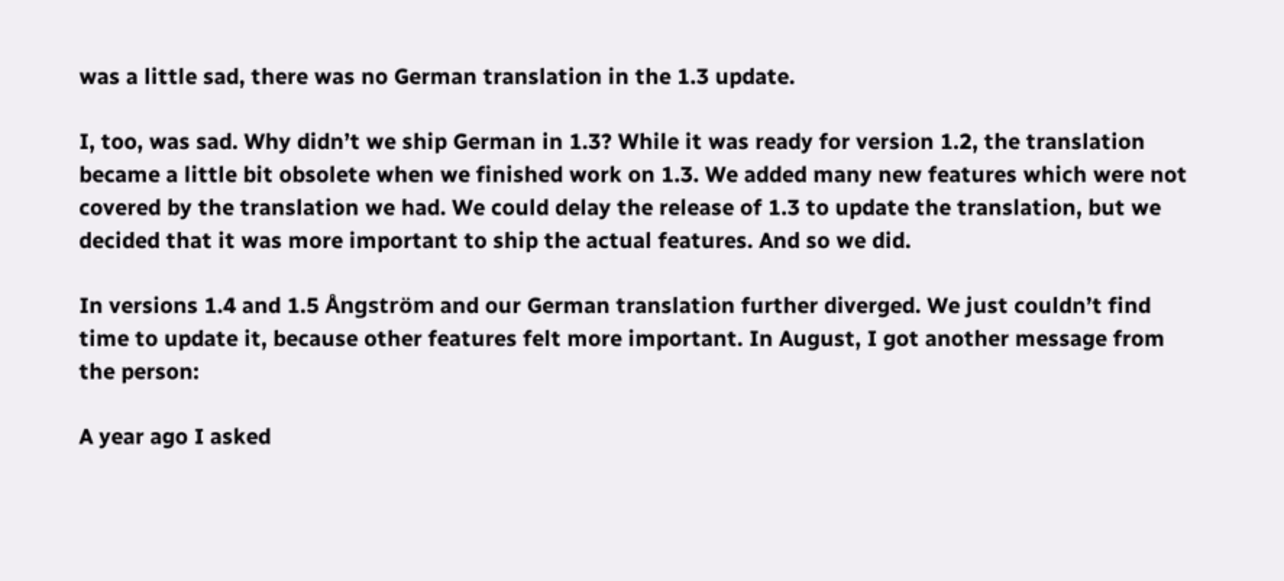was a little sad, there was no German translation in the 1.3 update.

I, too, was sad. Why didn’t we ship German in 1.3? While it was ready for version 1.2, the translation became a little bit obsolete when we finished work on 1.3. We added many new features which were not covered by the translation we had. We could delay the release of 1.3 to update the translation, but we decided that it was more important to ship the actual features. And so we did.

In versions 1.4 and 1.5 Ångström and our German translation further diverged. We just couldn’t find time to update it, because other features felt more important. In August, I got another message from the person:

A year ago I asked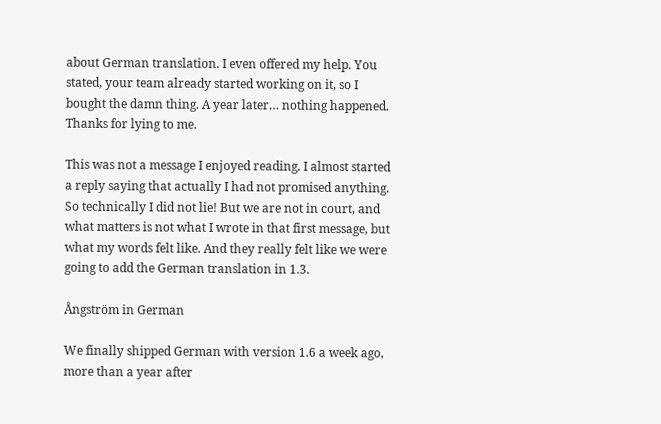about German translation. I even offered my help. You stated, your team already started working on it, so I bought the damn thing. A year later… nothing happened. Thanks for lying to me.

This was not a message I enjoyed reading. I almost started a reply saying that actually I had not promised anything. So technically I did not lie! But we are not in court, and what matters is not what I wrote in that first message, but what my words felt like. And they really felt like we were going to add the German translation in 1.3.

Ångström in German

We finally shipped German with version 1.6 a week ago, more than a year after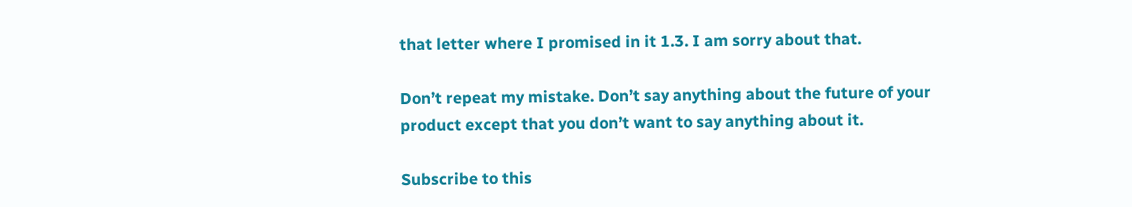that letter where I promised in it 1.3. I am sorry about that.

Don’t repeat my mistake. Don’t say anything about the future of your product except that you don’t want to say anything about it.

Subscribe to this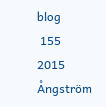blog
 155   2015   Ångström